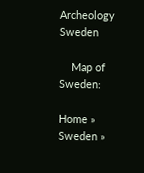Archeology Sweden

    Map of Sweden:

Home » Sweden »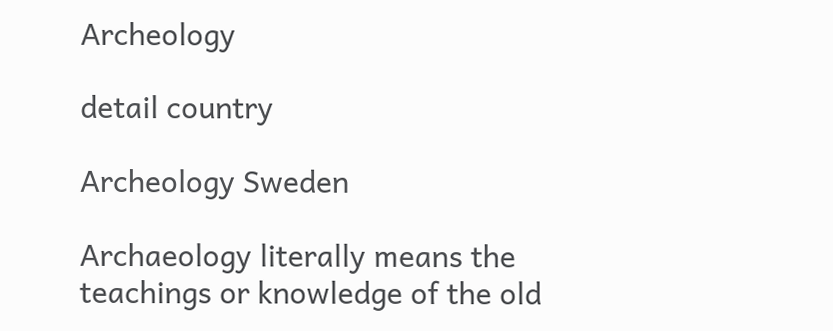Archeology

detail country

Archeology Sweden

Archaeology literally means the teachings or knowledge of the old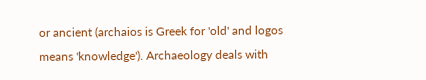or ancient (archaios is Greek for 'old' and logos means 'knowledge'). Archaeology deals with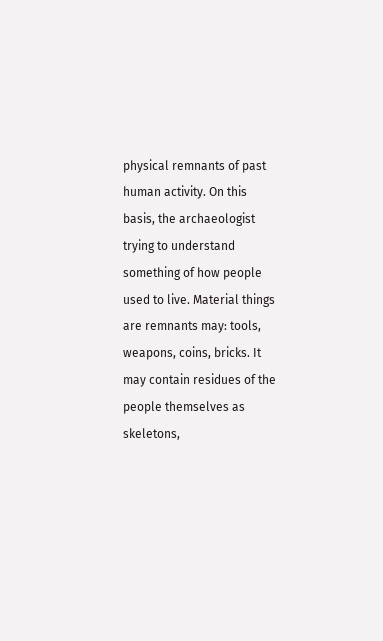physical remnants of past human activity. On this basis, the archaeologist trying to understand something of how people used to live. Material things are remnants may: tools, weapons, coins, bricks. It may contain residues of the people themselves as skeletons,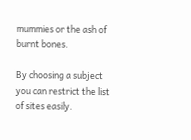mummies or the ash of burnt bones.

By choosing a subject you can restrict the list of sites easily.